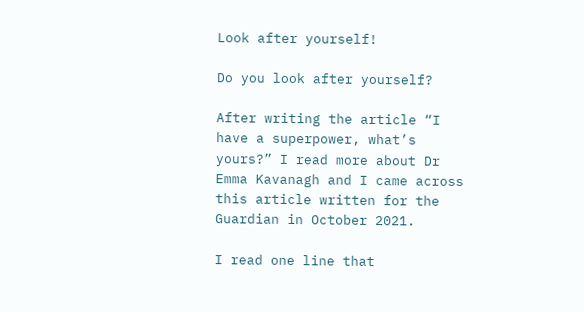Look after yourself!

Do you look after yourself?

After writing the article “I have a superpower, what’s yours?” I read more about Dr Emma Kavanagh and I came across this article written for the Guardian in October 2021.

I read one line that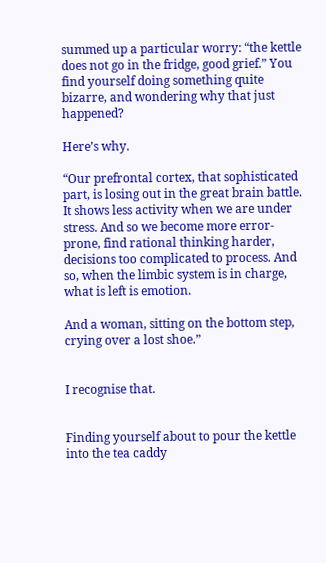summed up a particular worry: “the kettle does not go in the fridge, good grief.” You find yourself doing something quite bizarre, and wondering why that just happened?

Here’s why.

“Our prefrontal cortex, that sophisticated part, is losing out in the great brain battle. It shows less activity when we are under stress. And so we become more error-prone, find rational thinking harder, decisions too complicated to process. And so, when the limbic system is in charge, what is left is emotion.

And a woman, sitting on the bottom step, crying over a lost shoe.”


I recognise that.


Finding yourself about to pour the kettle into the tea caddy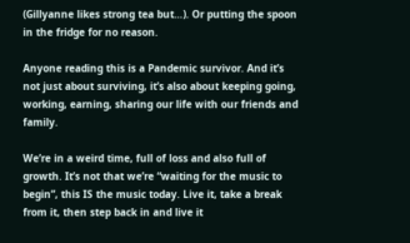(Gillyanne likes strong tea but…). Or putting the spoon in the fridge for no reason.

Anyone reading this is a Pandemic survivor. And it’s not just about surviving, it’s also about keeping going, working, earning, sharing our life with our friends and family.

We’re in a weird time, full of loss and also full of growth. It’s not that we’re “waiting for the music to begin”, this IS the music today. Live it, take a break from it, then step back in and live it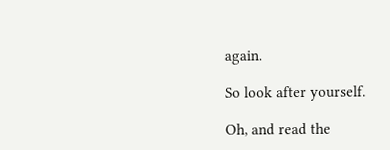again.

So look after yourself.

Oh, and read the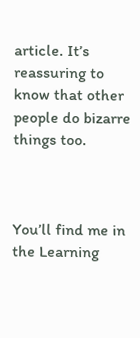article. It’s reassuring to know that other people do bizarre things too.



You’ll find me in the Learning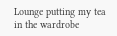Lounge putting my tea in the wardrobe